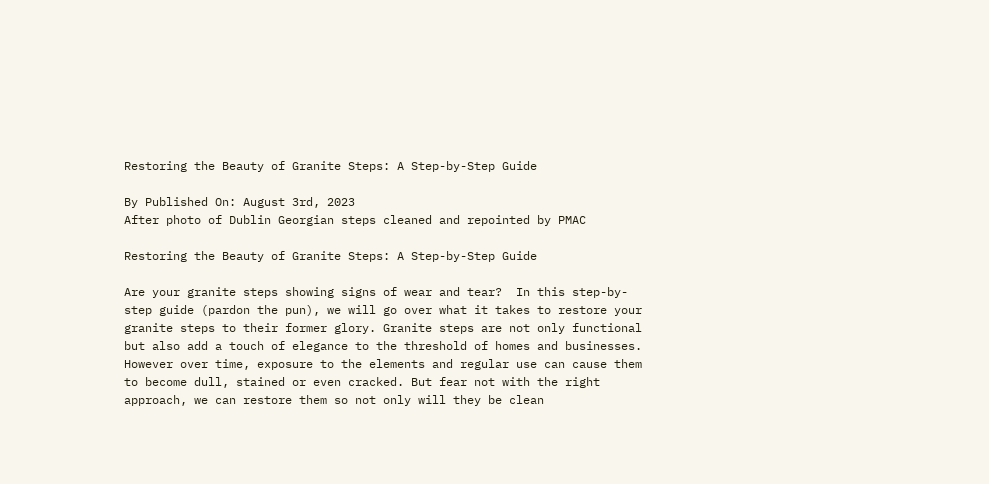Restoring the Beauty of Granite Steps: A Step-by-Step Guide

By Published On: August 3rd, 2023
After photo of Dublin Georgian steps cleaned and repointed by PMAC

Restoring the Beauty of Granite Steps: A Step-by-Step Guide

Are your granite steps showing signs of wear and tear?  In this step-by-step guide (pardon the pun), we will go over what it takes to restore your granite steps to their former glory. Granite steps are not only functional but also add a touch of elegance to the threshold of homes and businesses. However over time, exposure to the elements and regular use can cause them to become dull, stained or even cracked. But fear not with the right approach, we can restore them so not only will they be clean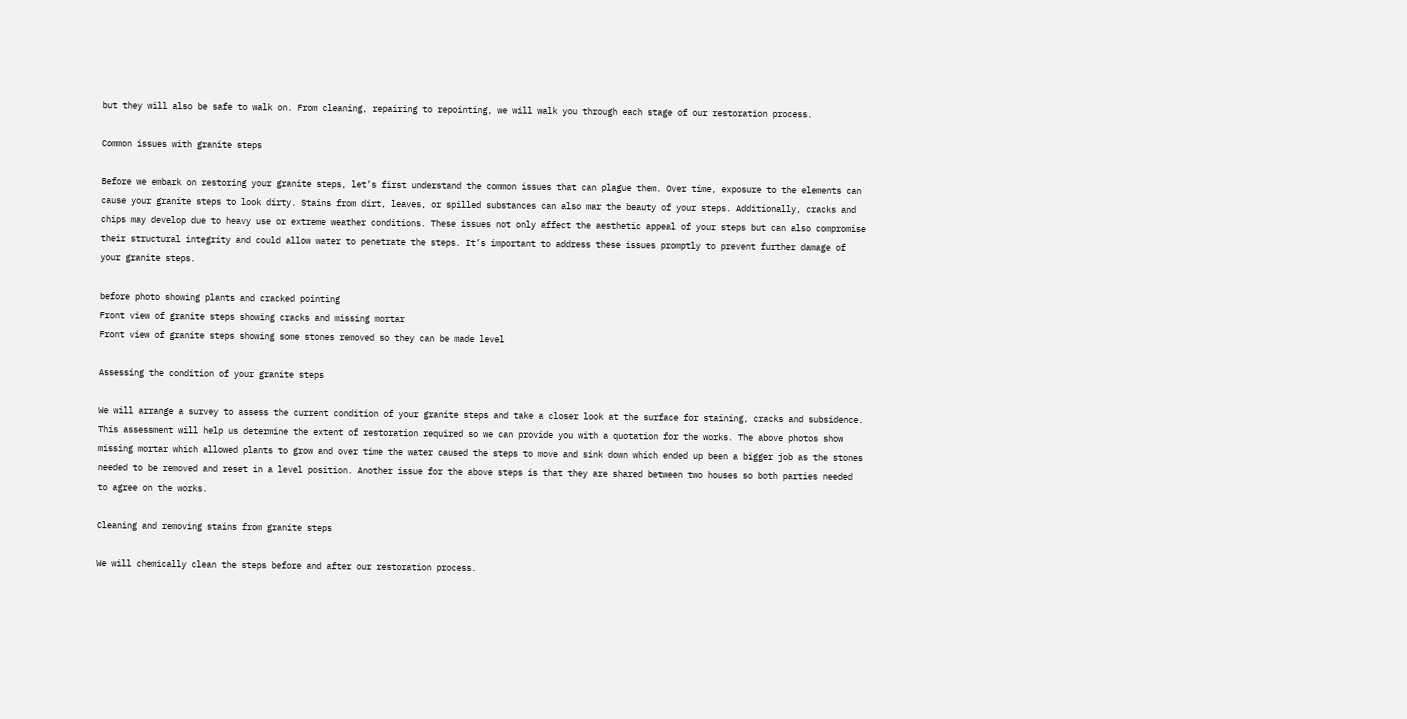but they will also be safe to walk on. From cleaning, repairing to repointing, we will walk you through each stage of our restoration process.

Common issues with granite steps

Before we embark on restoring your granite steps, let’s first understand the common issues that can plague them. Over time, exposure to the elements can cause your granite steps to look dirty. Stains from dirt, leaves, or spilled substances can also mar the beauty of your steps. Additionally, cracks and chips may develop due to heavy use or extreme weather conditions. These issues not only affect the aesthetic appeal of your steps but can also compromise their structural integrity and could allow water to penetrate the steps. It’s important to address these issues promptly to prevent further damage of your granite steps.

before photo showing plants and cracked pointing
Front view of granite steps showing cracks and missing mortar
Front view of granite steps showing some stones removed so they can be made level

Assessing the condition of your granite steps

We will arrange a survey to assess the current condition of your granite steps and take a closer look at the surface for staining, cracks and subsidence.  This assessment will help us determine the extent of restoration required so we can provide you with a quotation for the works. The above photos show missing mortar which allowed plants to grow and over time the water caused the steps to move and sink down which ended up been a bigger job as the stones needed to be removed and reset in a level position. Another issue for the above steps is that they are shared between two houses so both parties needed to agree on the works.

Cleaning and removing stains from granite steps

We will chemically clean the steps before and after our restoration process.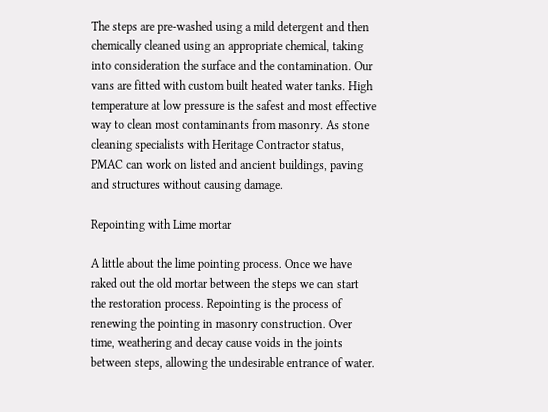The steps are pre-washed using a mild detergent and then chemically cleaned using an appropriate chemical, taking into consideration the surface and the contamination. Our vans are fitted with custom built heated water tanks. High temperature at low pressure is the safest and most effective way to clean most contaminants from masonry. As stone cleaning specialists with Heritage Contractor status, PMAC can work on listed and ancient buildings, paving and structures without causing damage.

Repointing with Lime mortar

A little about the lime pointing process. Once we have raked out the old mortar between the steps we can start the restoration process. Repointing is the process of renewing the pointing in masonry construction. Over time, weathering and decay cause voids in the joints between steps, allowing the undesirable entrance of water.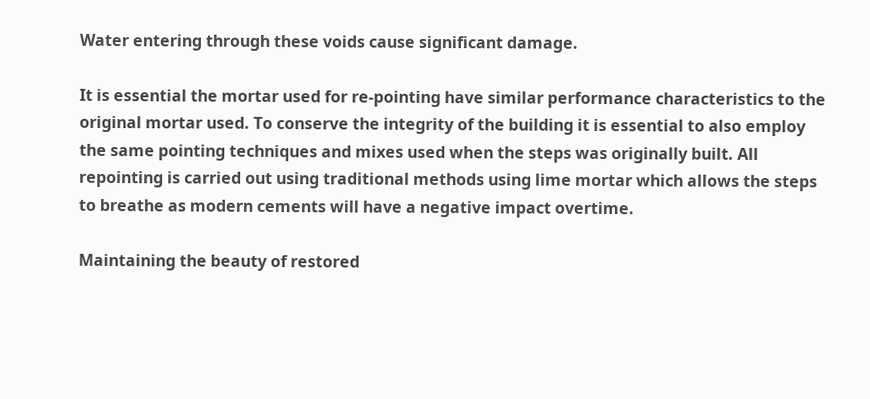Water entering through these voids cause significant damage.

It is essential the mortar used for re-pointing have similar performance characteristics to the original mortar used. To conserve the integrity of the building it is essential to also employ the same pointing techniques and mixes used when the steps was originally built. All repointing is carried out using traditional methods using lime mortar which allows the steps to breathe as modern cements will have a negative impact overtime.

Maintaining the beauty of restored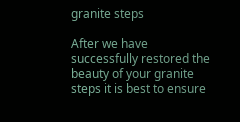granite steps

After we have successfully restored the beauty of your granite steps it is best to ensure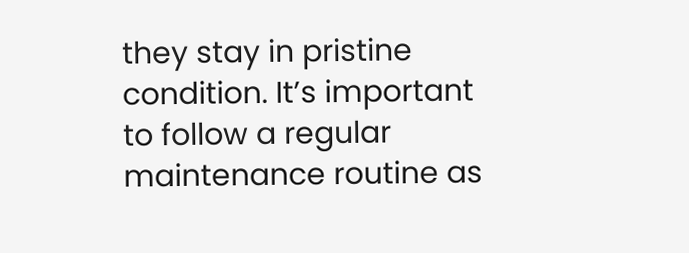they stay in pristine condition. It’s important to follow a regular maintenance routine as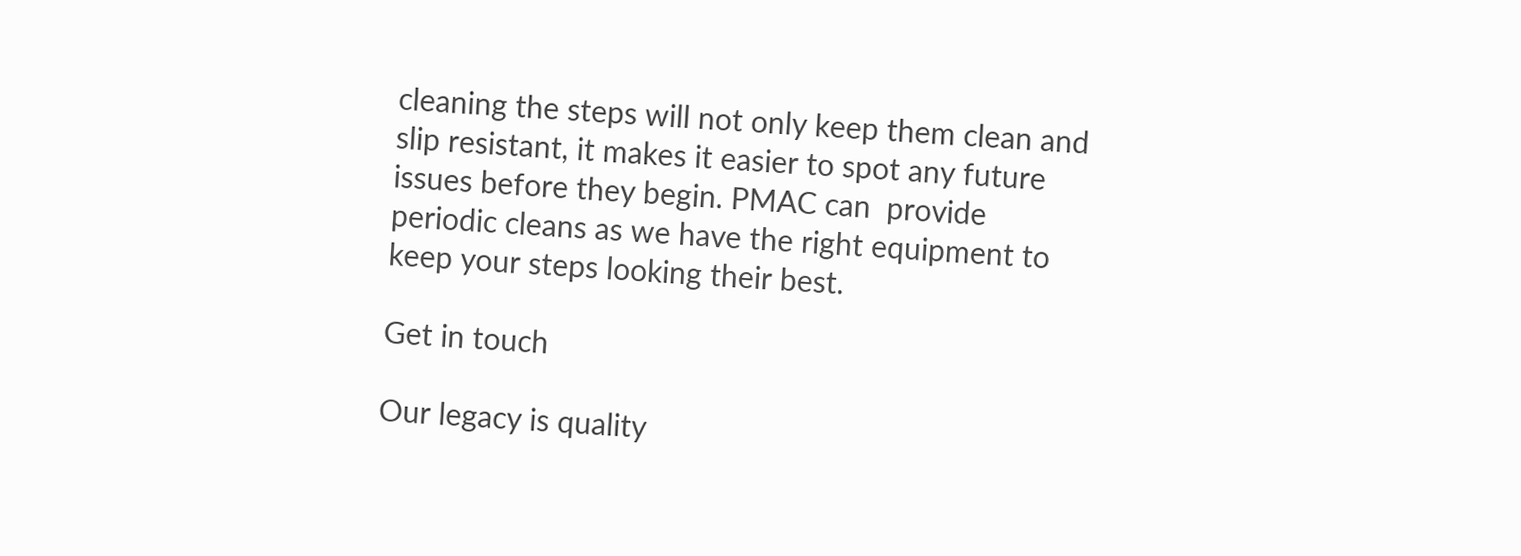cleaning the steps will not only keep them clean and slip resistant, it makes it easier to spot any future issues before they begin. PMAC can  provide periodic cleans as we have the right equipment to keep your steps looking their best.

Get in touch

Our legacy is quality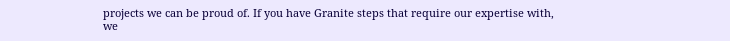projects we can be proud of. If you have Granite steps that require our expertise with, we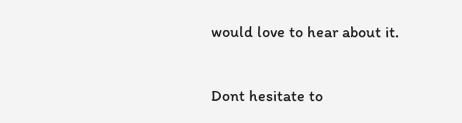would love to hear about it.

Dont hesitate to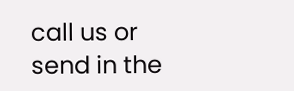call us or send in the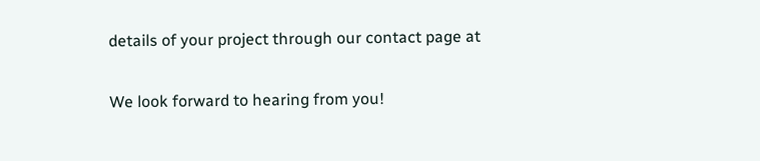details of your project through our contact page at

We look forward to hearing from you!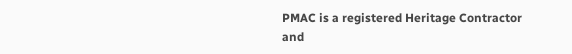PMAC is a registered Heritage Contractor and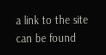a link to the site can be found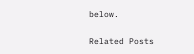below.

Related Posts